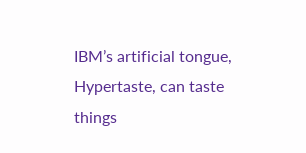IBM’s artificial tongue, Hypertaste, can taste things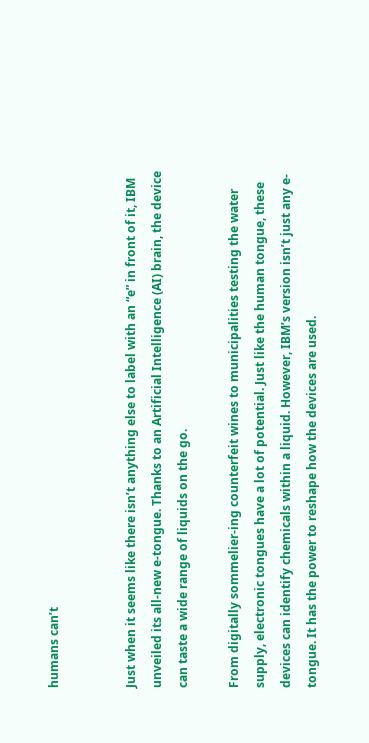humans can’t


Just when it seems like there isn’t anything else to label with an “e” in front of it, IBM unveiled its all-new e-tongue. Thanks to an Artificial Intelligence (AI) brain, the device can taste a wide range of liquids on the go.

From digitally sommelier-ing counterfeit wines to municipalities testing the water supply, electronic tongues have a lot of potential. Just like the human tongue, these devices can identify chemicals within a liquid. However, IBM’s version isn’t just any e-tongue. It has the power to reshape how the devices are used.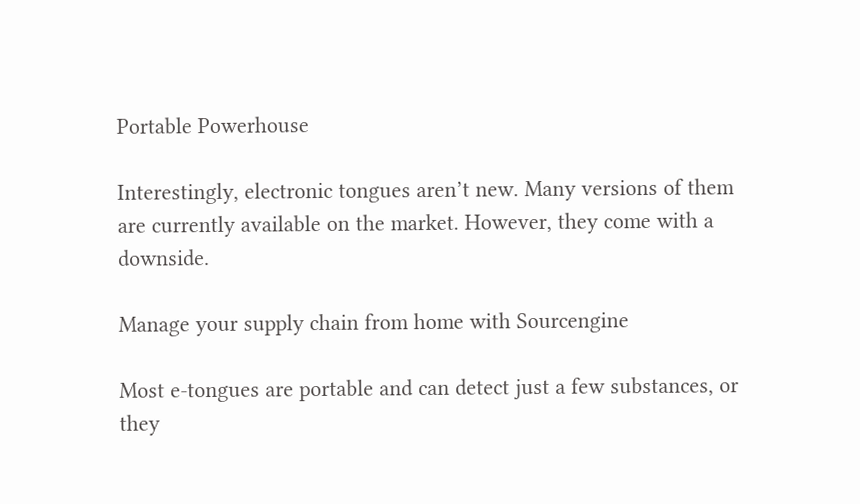Portable Powerhouse

Interestingly, electronic tongues aren’t new. Many versions of them are currently available on the market. However, they come with a downside.

Manage your supply chain from home with Sourcengine

Most e-tongues are portable and can detect just a few substances, or they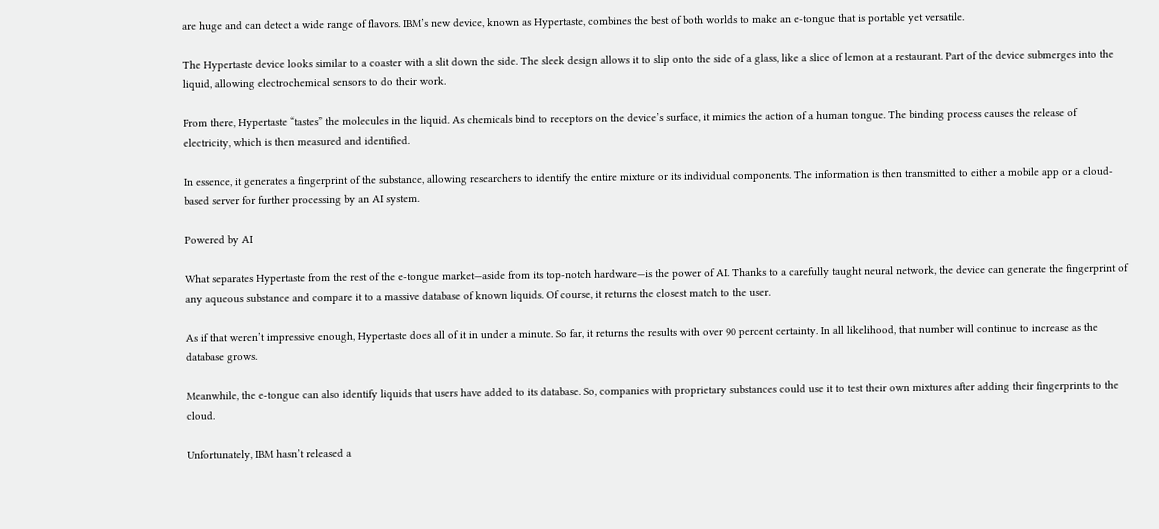are huge and can detect a wide range of flavors. IBM’s new device, known as Hypertaste, combines the best of both worlds to make an e-tongue that is portable yet versatile.

The Hypertaste device looks similar to a coaster with a slit down the side. The sleek design allows it to slip onto the side of a glass, like a slice of lemon at a restaurant. Part of the device submerges into the liquid, allowing electrochemical sensors to do their work.

From there, Hypertaste “tastes” the molecules in the liquid. As chemicals bind to receptors on the device’s surface, it mimics the action of a human tongue. The binding process causes the release of electricity, which is then measured and identified.

In essence, it generates a fingerprint of the substance, allowing researchers to identify the entire mixture or its individual components. The information is then transmitted to either a mobile app or a cloud-based server for further processing by an AI system.

Powered by AI

What separates Hypertaste from the rest of the e-tongue market—aside from its top-notch hardware—is the power of AI. Thanks to a carefully taught neural network, the device can generate the fingerprint of any aqueous substance and compare it to a massive database of known liquids. Of course, it returns the closest match to the user.

As if that weren’t impressive enough, Hypertaste does all of it in under a minute. So far, it returns the results with over 90 percent certainty. In all likelihood, that number will continue to increase as the database grows.

Meanwhile, the e-tongue can also identify liquids that users have added to its database. So, companies with proprietary substances could use it to test their own mixtures after adding their fingerprints to the cloud.

Unfortunately, IBM hasn’t released a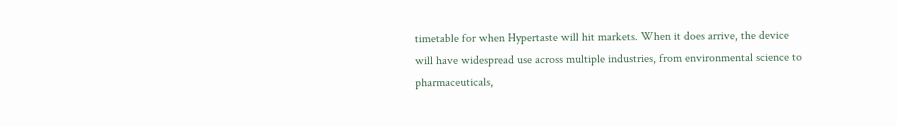timetable for when Hypertaste will hit markets. When it does arrive, the device will have widespread use across multiple industries, from environmental science to pharmaceuticals,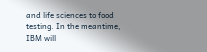and life sciences to food testing. In the meantime, IBM will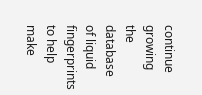continue growing the database of liquid fingerprints to help make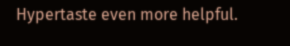Hypertaste even more helpful.